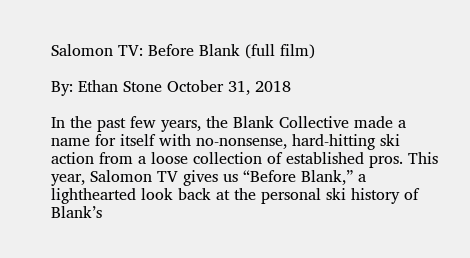Salomon TV: Before Blank (full film)

By: Ethan Stone October 31, 2018

In the past few years, the Blank Collective made a name for itself with no-nonsense, hard-hitting ski action from a loose collection of established pros. This year, Salomon TV gives us “Before Blank,” a lighthearted look back at the personal ski history of Blank’s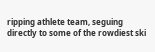ripping athlete team, seguing directly to some of the rowdiest ski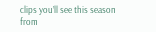clips you’ll see this season from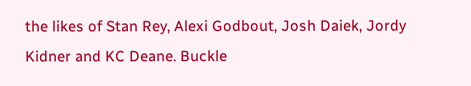the likes of Stan Rey, Alexi Godbout, Josh Daiek, Jordy Kidner and KC Deane. Buckle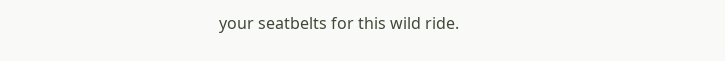your seatbelts for this wild ride.